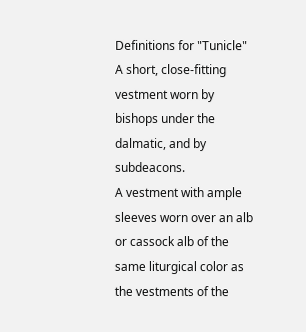Definitions for "Tunicle"
A short, close-fitting vestment worn by bishops under the dalmatic, and by subdeacons.
A vestment with ample sleeves worn over an alb or cassock alb of the same liturgical color as the vestments of the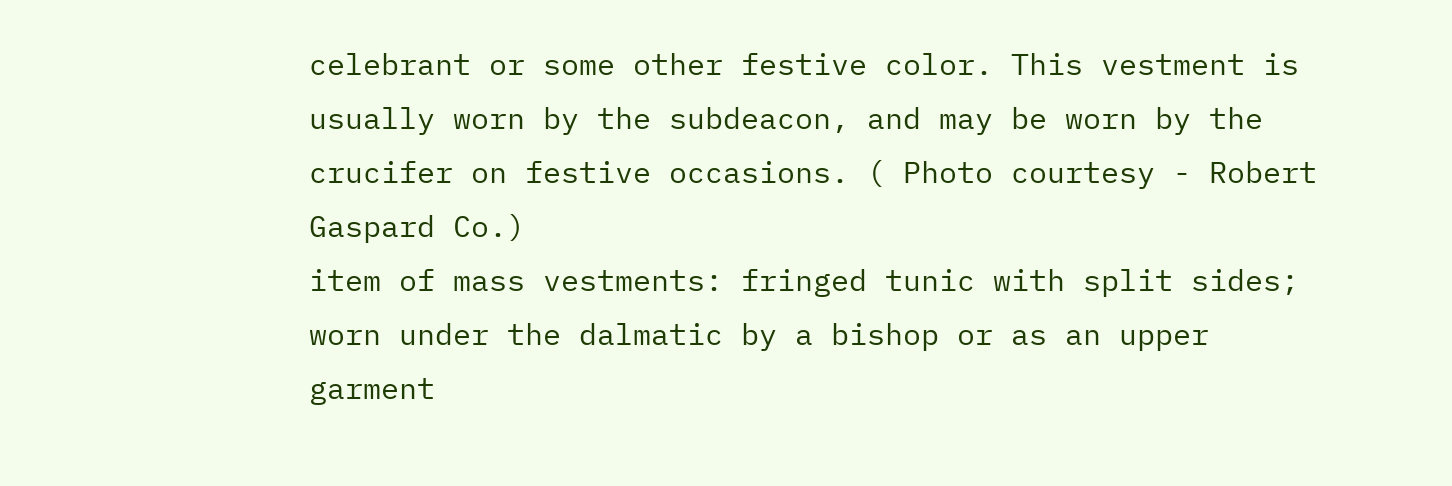celebrant or some other festive color. This vestment is usually worn by the subdeacon, and may be worn by the crucifer on festive occasions. ( Photo courtesy - Robert Gaspard Co.)
item of mass vestments: fringed tunic with split sides; worn under the dalmatic by a bishop or as an upper garment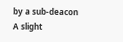by a sub-deacon
A slight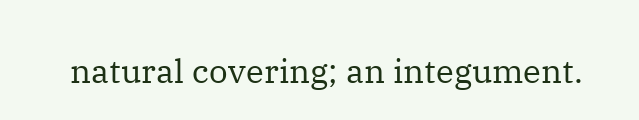natural covering; an integument.